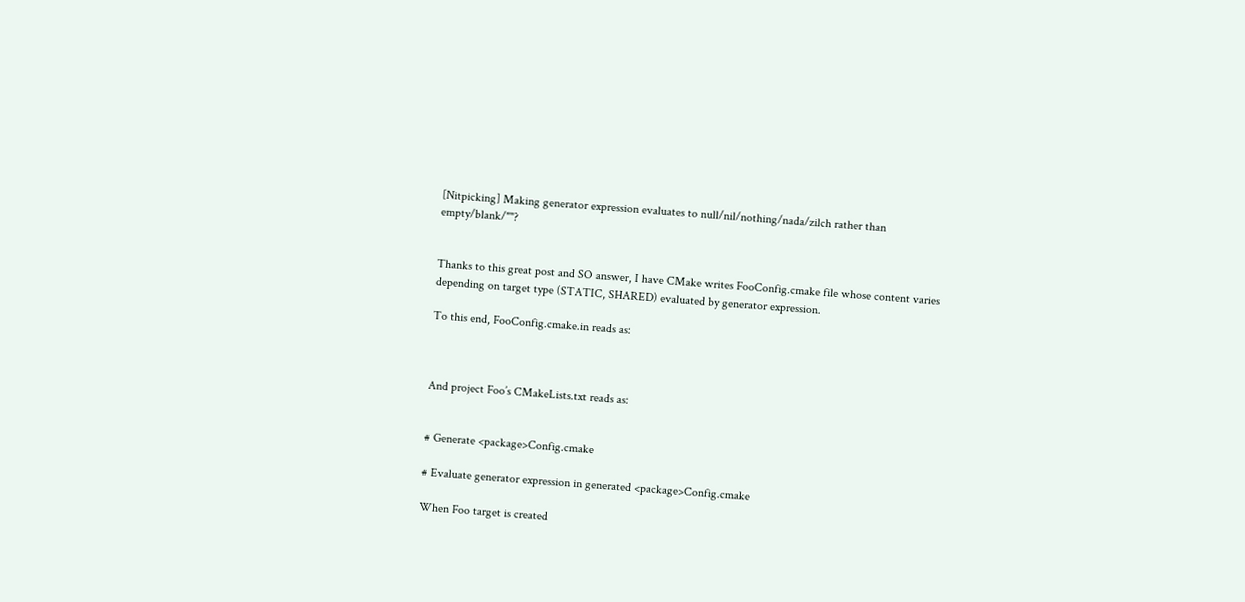[Nitpicking] Making generator expression evaluates to null/nil/nothing/nada/zilch rather than empty/blank/""?


Thanks to this great post and SO answer, I have CMake writes FooConfig.cmake file whose content varies depending on target type (STATIC, SHARED) evaluated by generator expression.

To this end, FooConfig.cmake.in reads as:



And project Foo’s CMakeLists.txt reads as:


# Generate <package>Config.cmake

# Evaluate generator expression in generated <package>Config.cmake

When Foo target is created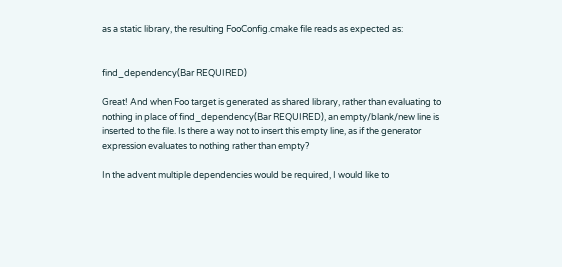as a static library, the resulting FooConfig.cmake file reads as expected as:


find_dependency(Bar REQUIRED)

Great! And when Foo target is generated as shared library, rather than evaluating to nothing in place of find_dependency(Bar REQUIRED), an empty/blank/new line is inserted to the file. Is there a way not to insert this empty line, as if the generator expression evaluates to nothing rather than empty?

In the advent multiple dependencies would be required, I would like to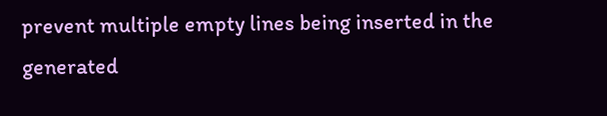prevent multiple empty lines being inserted in the generated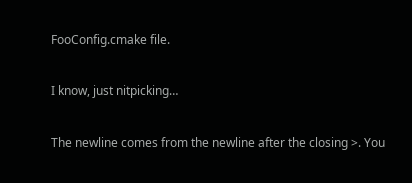FooConfig.cmake file.

I know, just nitpicking…

The newline comes from the newline after the closing >. You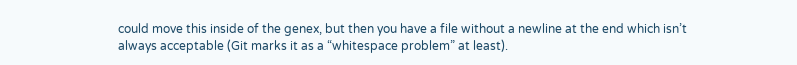could move this inside of the genex, but then you have a file without a newline at the end which isn’t always acceptable (Git marks it as a “whitespace problem” at least).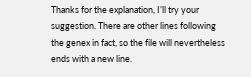Thanks for the explanation, I’ll try your suggestion. There are other lines following the genex in fact, so the file will nevertheless ends with a new line.